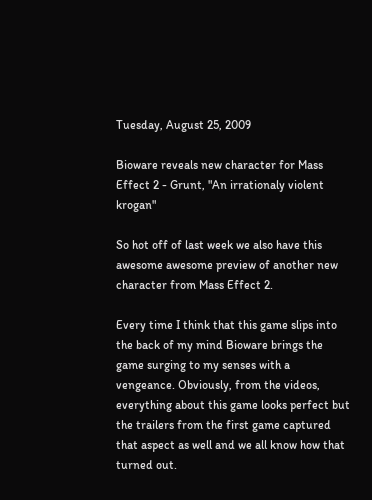Tuesday, August 25, 2009

Bioware reveals new character for Mass Effect 2 - Grunt, "An irrationaly violent krogan"

So hot off of last week we also have this awesome awesome preview of another new character from Mass Effect 2.

Every time I think that this game slips into the back of my mind Bioware brings the game surging to my senses with a vengeance. Obviously, from the videos, everything about this game looks perfect but the trailers from the first game captured that aspect as well and we all know how that turned out.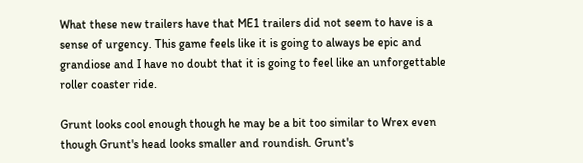What these new trailers have that ME1 trailers did not seem to have is a sense of urgency. This game feels like it is going to always be epic and grandiose and I have no doubt that it is going to feel like an unforgettable roller coaster ride.

Grunt looks cool enough though he may be a bit too similar to Wrex even though Grunt's head looks smaller and roundish. Grunt's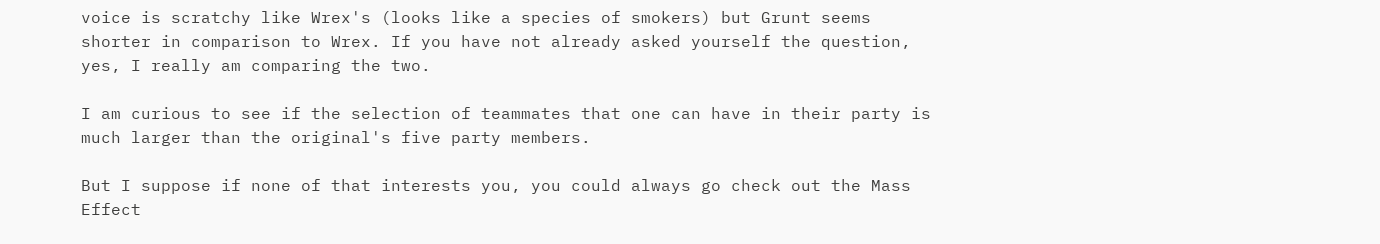voice is scratchy like Wrex's (looks like a species of smokers) but Grunt seems shorter in comparison to Wrex. If you have not already asked yourself the question, yes, I really am comparing the two.

I am curious to see if the selection of teammates that one can have in their party is much larger than the original's five party members.

But I suppose if none of that interests you, you could always go check out the Mass Effect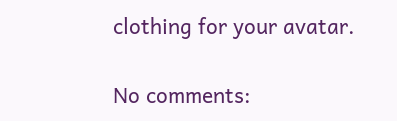clothing for your avatar.

No comments: